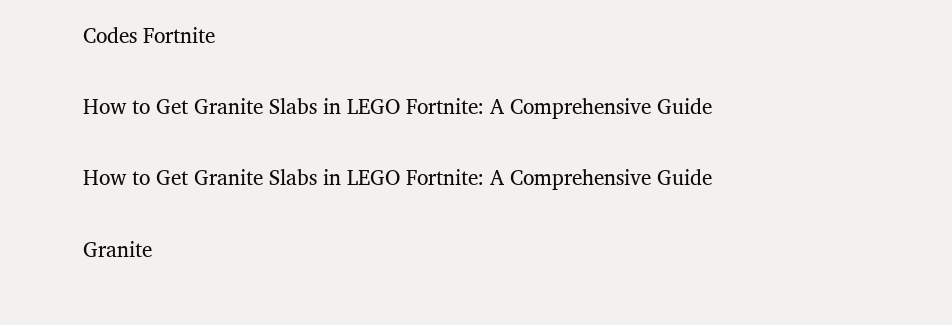Codes Fortnite

How to Get Granite Slabs in LEGO Fortnite: A Comprehensive Guide

How to Get Granite Slabs in LEGO Fortnite: A Comprehensive Guide

Granite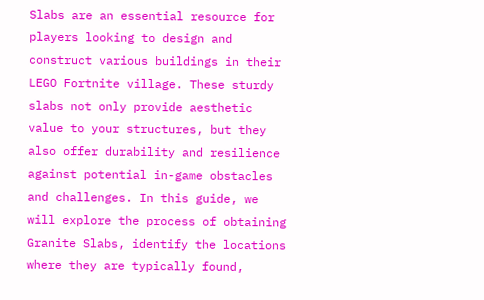Slabs are an essential resource for players looking to design and construct various buildings in their LEGO Fortnite village. These sturdy slabs not only provide aesthetic value to your structures, but they also offer durability and resilience against potential in-game obstacles and challenges. In this guide, we will explore the process of obtaining Granite Slabs, identify the locations where they are typically found,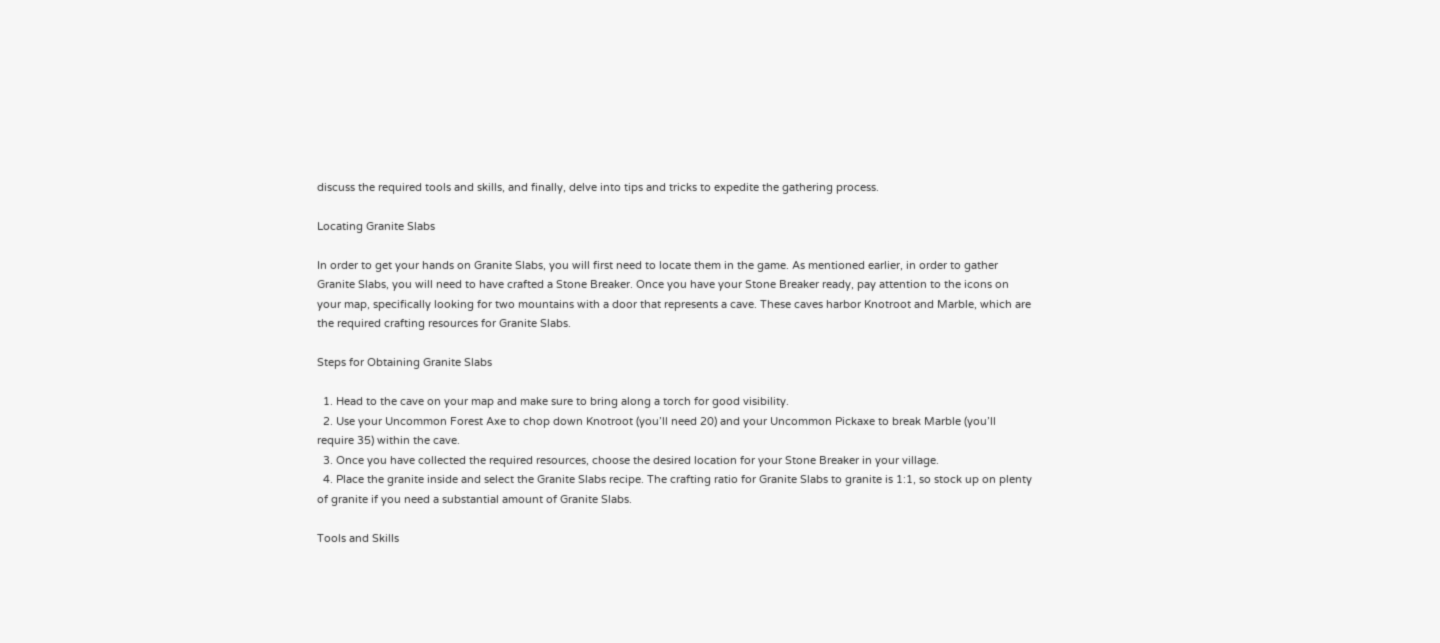discuss the required tools and skills, and finally, delve into tips and tricks to expedite the gathering process.

Locating Granite Slabs

In order to get your hands on Granite Slabs, you will first need to locate them in the game. As mentioned earlier, in order to gather Granite Slabs, you will need to have crafted a Stone Breaker. Once you have your Stone Breaker ready, pay attention to the icons on your map, specifically looking for two mountains with a door that represents a cave. These caves harbor Knotroot and Marble, which are the required crafting resources for Granite Slabs.

Steps for Obtaining Granite Slabs

  1. Head to the cave on your map and make sure to bring along a torch for good visibility.
  2. Use your Uncommon Forest Axe to chop down Knotroot (you’ll need 20) and your Uncommon Pickaxe to break Marble (you’ll require 35) within the cave.
  3. Once you have collected the required resources, choose the desired location for your Stone Breaker in your village.
  4. Place the granite inside and select the Granite Slabs recipe. The crafting ratio for Granite Slabs to granite is 1:1, so stock up on plenty of granite if you need a substantial amount of Granite Slabs.

Tools and Skills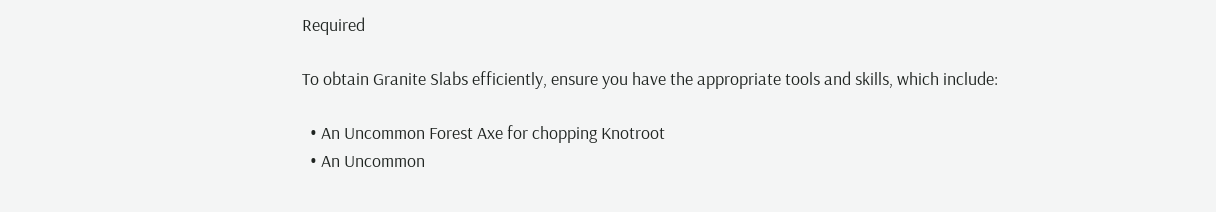Required

To obtain Granite Slabs efficiently, ensure you have the appropriate tools and skills, which include:

  • An Uncommon Forest Axe for chopping Knotroot
  • An Uncommon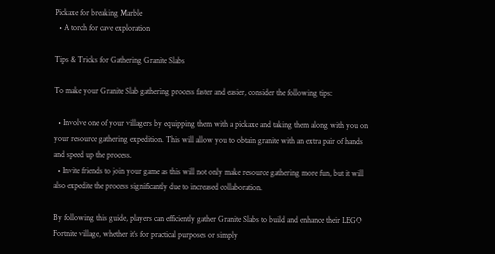Pickaxe for breaking Marble
  • A torch for cave exploration

Tips & Tricks for Gathering Granite Slabs

To make your Granite Slab gathering process faster and easier, consider the following tips:

  • Involve one of your villagers by equipping them with a pickaxe and taking them along with you on your resource gathering expedition. This will allow you to obtain granite with an extra pair of hands and speed up the process.
  • Invite friends to join your game as this will not only make resource gathering more fun, but it will also expedite the process significantly due to increased collaboration.

By following this guide, players can efficiently gather Granite Slabs to build and enhance their LEGO Fortnite village, whether it’s for practical purposes or simply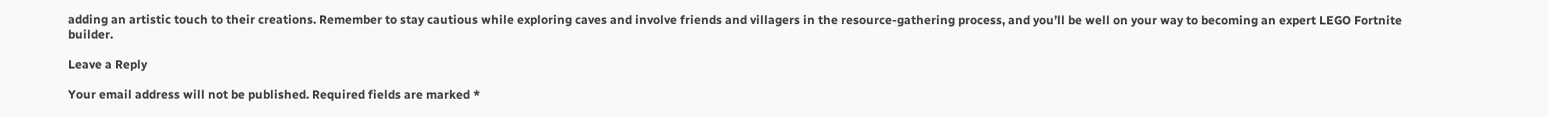adding an artistic touch to their creations. Remember to stay cautious while exploring caves and involve friends and villagers in the resource-gathering process, and you’ll be well on your way to becoming an expert LEGO Fortnite builder.

Leave a Reply

Your email address will not be published. Required fields are marked *